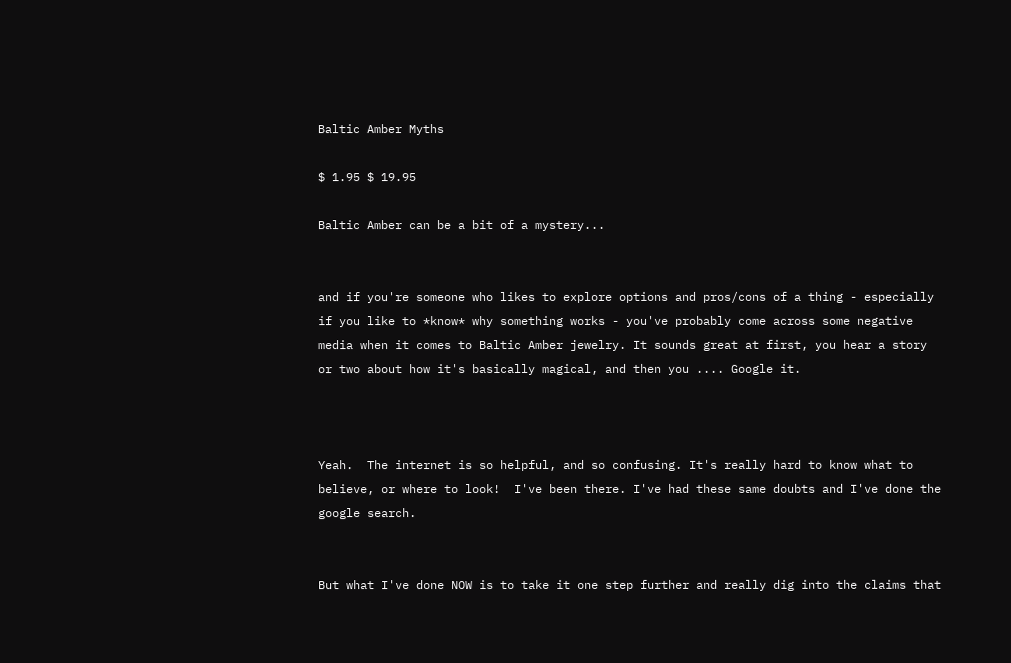Baltic Amber Myths

$ 1.95 $ 19.95

Baltic Amber can be a bit of a mystery...


and if you're someone who likes to explore options and pros/cons of a thing - especially if you like to *know* why something works - you've probably come across some negative media when it comes to Baltic Amber jewelry. It sounds great at first, you hear a story or two about how it's basically magical, and then you .... Google it.



Yeah.  The internet is so helpful, and so confusing. It's really hard to know what to believe, or where to look!  I've been there. I've had these same doubts and I've done the google search.


But what I've done NOW is to take it one step further and really dig into the claims that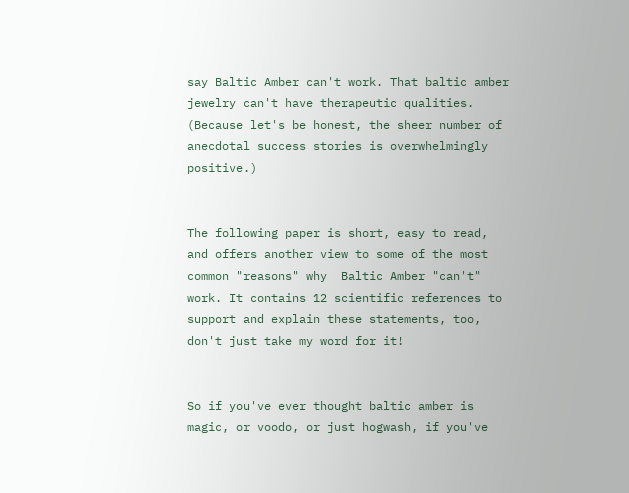say Baltic Amber can't work. That baltic amber jewelry can't have therapeutic qualities.  (Because let's be honest, the sheer number of anecdotal success stories is overwhelmingly positive.)


The following paper is short, easy to read, and offers another view to some of the most common "reasons" why  Baltic Amber "can't" work. It contains 12 scientific references to support and explain these statements, too, don't just take my word for it!


So if you've ever thought baltic amber is magic, or voodo, or just hogwash, if you've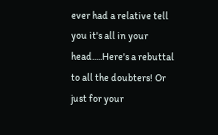ever had a relative tell you it's all in your head.....Here's a rebuttal to all the doubters! Or just for your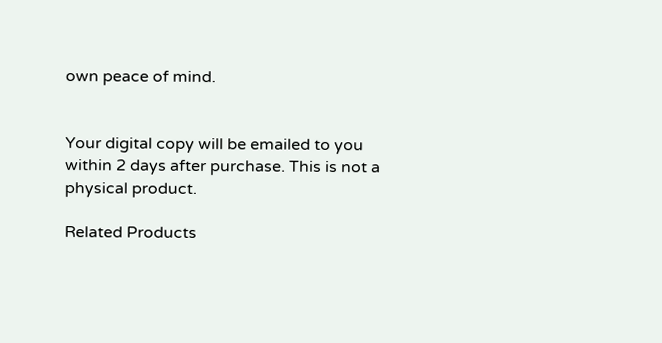own peace of mind.


Your digital copy will be emailed to you within 2 days after purchase. This is not a physical product.

Related Products